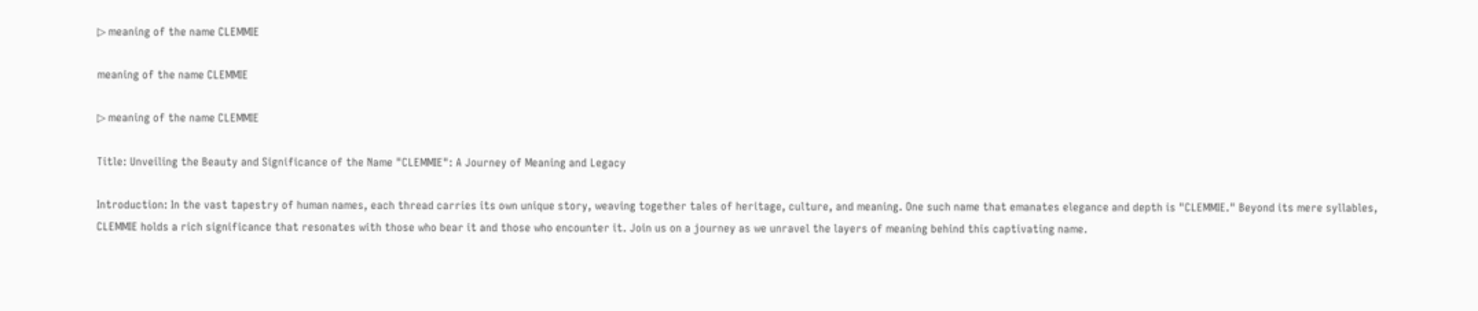▷ meaning of the name CLEMMIE

meaning of the name CLEMMIE

▷ meaning of the name CLEMMIE

Title: Unveiling the Beauty and Significance of the Name "CLEMMIE": A Journey of Meaning and Legacy

Introduction: In the vast tapestry of human names, each thread carries its own unique story, weaving together tales of heritage, culture, and meaning. One such name that emanates elegance and depth is "CLEMMIE." Beyond its mere syllables, CLEMMIE holds a rich significance that resonates with those who bear it and those who encounter it. Join us on a journey as we unravel the layers of meaning behind this captivating name.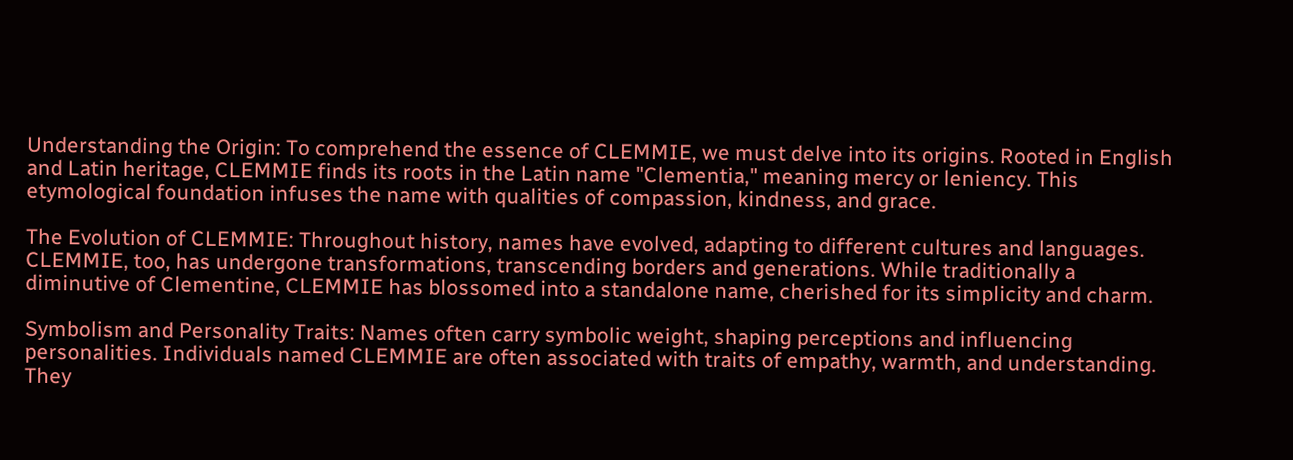Understanding the Origin: To comprehend the essence of CLEMMIE, we must delve into its origins. Rooted in English and Latin heritage, CLEMMIE finds its roots in the Latin name "Clementia," meaning mercy or leniency. This etymological foundation infuses the name with qualities of compassion, kindness, and grace.

The Evolution of CLEMMIE: Throughout history, names have evolved, adapting to different cultures and languages. CLEMMIE, too, has undergone transformations, transcending borders and generations. While traditionally a diminutive of Clementine, CLEMMIE has blossomed into a standalone name, cherished for its simplicity and charm.

Symbolism and Personality Traits: Names often carry symbolic weight, shaping perceptions and influencing personalities. Individuals named CLEMMIE are often associated with traits of empathy, warmth, and understanding. They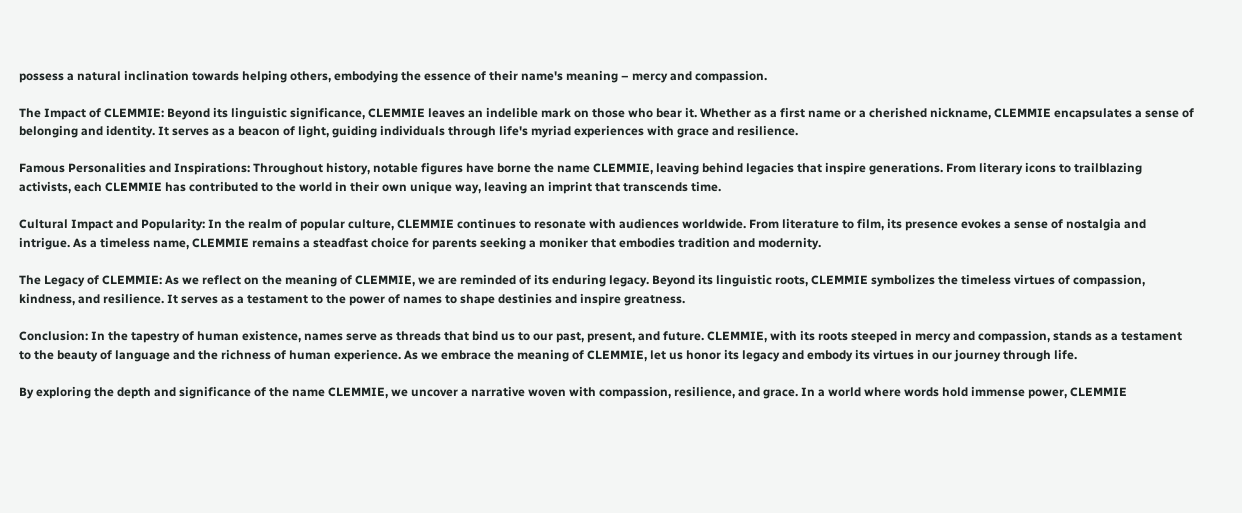possess a natural inclination towards helping others, embodying the essence of their name's meaning – mercy and compassion.

The Impact of CLEMMIE: Beyond its linguistic significance, CLEMMIE leaves an indelible mark on those who bear it. Whether as a first name or a cherished nickname, CLEMMIE encapsulates a sense of belonging and identity. It serves as a beacon of light, guiding individuals through life's myriad experiences with grace and resilience.

Famous Personalities and Inspirations: Throughout history, notable figures have borne the name CLEMMIE, leaving behind legacies that inspire generations. From literary icons to trailblazing activists, each CLEMMIE has contributed to the world in their own unique way, leaving an imprint that transcends time.

Cultural Impact and Popularity: In the realm of popular culture, CLEMMIE continues to resonate with audiences worldwide. From literature to film, its presence evokes a sense of nostalgia and intrigue. As a timeless name, CLEMMIE remains a steadfast choice for parents seeking a moniker that embodies tradition and modernity.

The Legacy of CLEMMIE: As we reflect on the meaning of CLEMMIE, we are reminded of its enduring legacy. Beyond its linguistic roots, CLEMMIE symbolizes the timeless virtues of compassion, kindness, and resilience. It serves as a testament to the power of names to shape destinies and inspire greatness.

Conclusion: In the tapestry of human existence, names serve as threads that bind us to our past, present, and future. CLEMMIE, with its roots steeped in mercy and compassion, stands as a testament to the beauty of language and the richness of human experience. As we embrace the meaning of CLEMMIE, let us honor its legacy and embody its virtues in our journey through life.

By exploring the depth and significance of the name CLEMMIE, we uncover a narrative woven with compassion, resilience, and grace. In a world where words hold immense power, CLEMMIE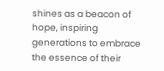shines as a beacon of hope, inspiring generations to embrace the essence of their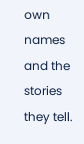own names and the stories they tell.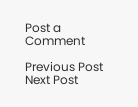Post a Comment

Previous Post Next Post